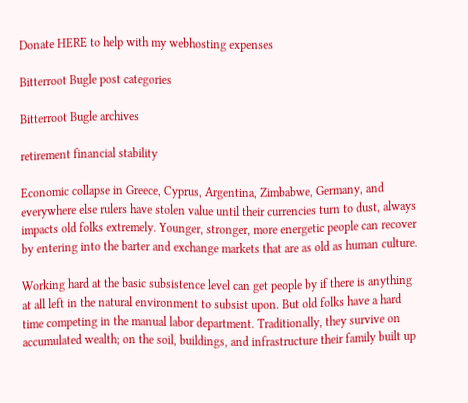Donate HERE to help with my webhosting expenses

Bitterroot Bugle post categories

Bitterroot Bugle archives

retirement financial stability

Economic collapse in Greece, Cyprus, Argentina, Zimbabwe, Germany, and everywhere else rulers have stolen value until their currencies turn to dust, always impacts old folks extremely. Younger, stronger, more energetic people can recover by entering into the barter and exchange markets that are as old as human culture.

Working hard at the basic subsistence level can get people by if there is anything at all left in the natural environment to subsist upon. But old folks have a hard time competing in the manual labor department. Traditionally, they survive on accumulated wealth; on the soil, buildings, and infrastructure their family built up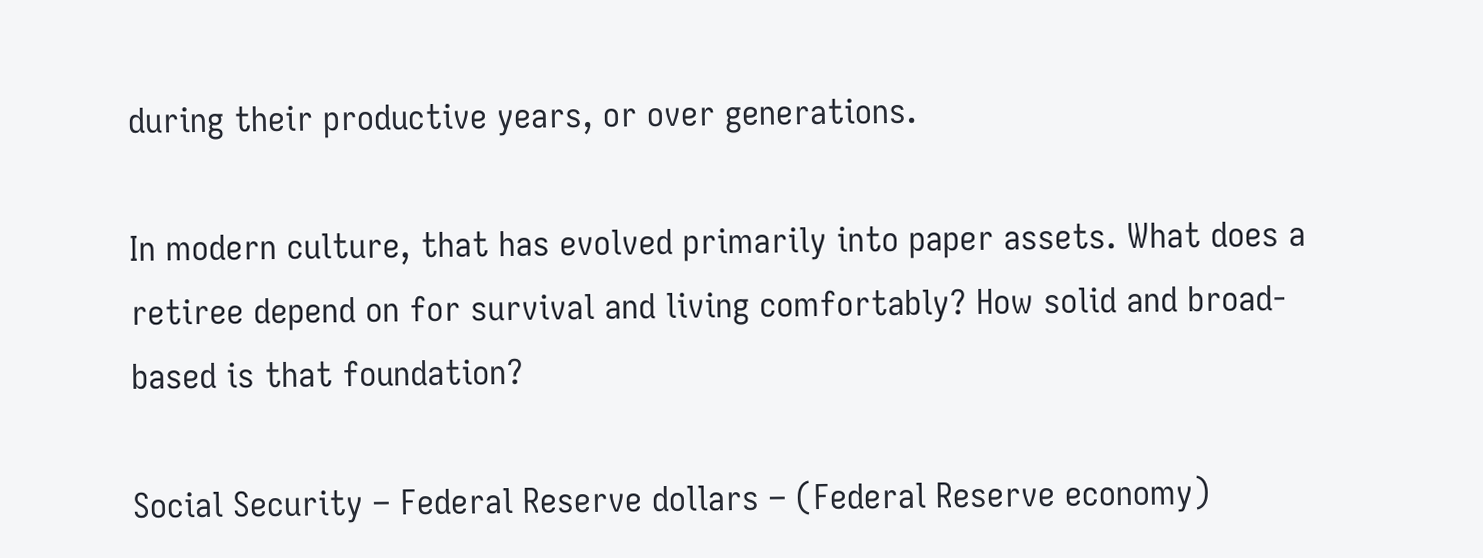during their productive years, or over generations.

In modern culture, that has evolved primarily into paper assets. What does a retiree depend on for survival and living comfortably? How solid and broad-based is that foundation?

Social Security – Federal Reserve dollars – (Federal Reserve economy)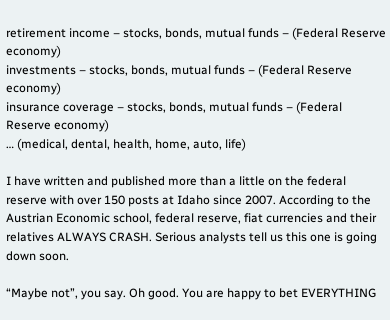retirement income – stocks, bonds, mutual funds – (Federal Reserve economy)
investments – stocks, bonds, mutual funds – (Federal Reserve economy)
insurance coverage – stocks, bonds, mutual funds – (Federal Reserve economy)
… (medical, dental, health, home, auto, life)

I have written and published more than a little on the federal reserve with over 150 posts at Idaho since 2007. According to the Austrian Economic school, federal reserve, fiat currencies and their relatives ALWAYS CRASH. Serious analysts tell us this one is going down soon.

“Maybe not”, you say. Oh good. You are happy to bet EVERYTHING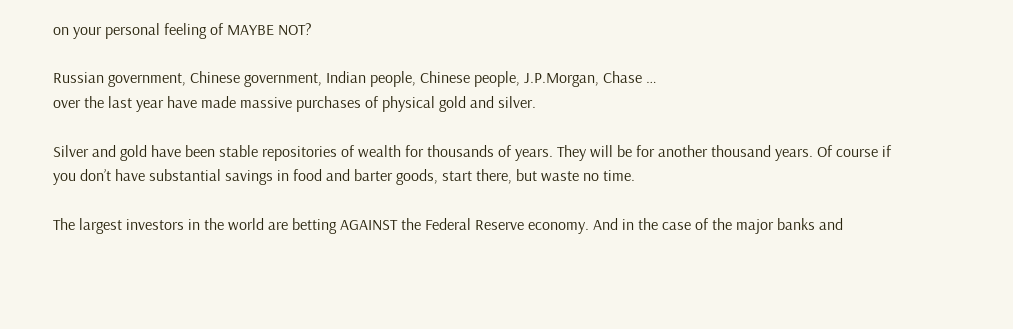on your personal feeling of MAYBE NOT?

Russian government, Chinese government, Indian people, Chinese people, J.P.Morgan, Chase …
over the last year have made massive purchases of physical gold and silver.

Silver and gold have been stable repositories of wealth for thousands of years. They will be for another thousand years. Of course if you don’t have substantial savings in food and barter goods, start there, but waste no time.

The largest investors in the world are betting AGAINST the Federal Reserve economy. And in the case of the major banks and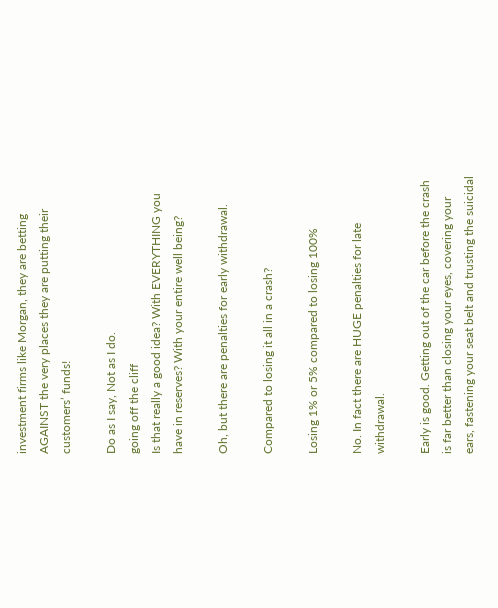investment firms like Morgan, they are betting AGAINST the very places they are putting their customers’ funds!

Do as I say, Not as I do.
going off the cliff
Is that really a good idea? With EVERYTHING you have in reserves? With your entire well being?

Oh, but there are penalties for early withdrawal.

Compared to losing it all in a crash?

Losing 1% or 5% compared to losing 100%

No. In fact there are HUGE penalties for late withdrawal.

Early is good. Getting out of the car before the crash is far better than closing your eyes, covering your ears, fastening your seat belt and trusting the suicidal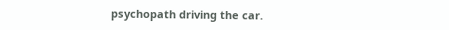psychopath driving the car.